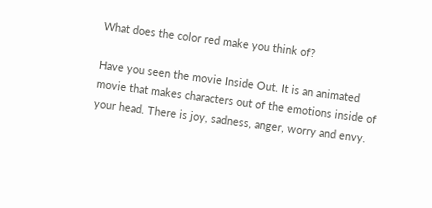What does the color red make you think of?

Have you seen the movie Inside Out. It is an animated movie that makes characters out of the emotions inside of your head. There is joy, sadness, anger, worry and envy.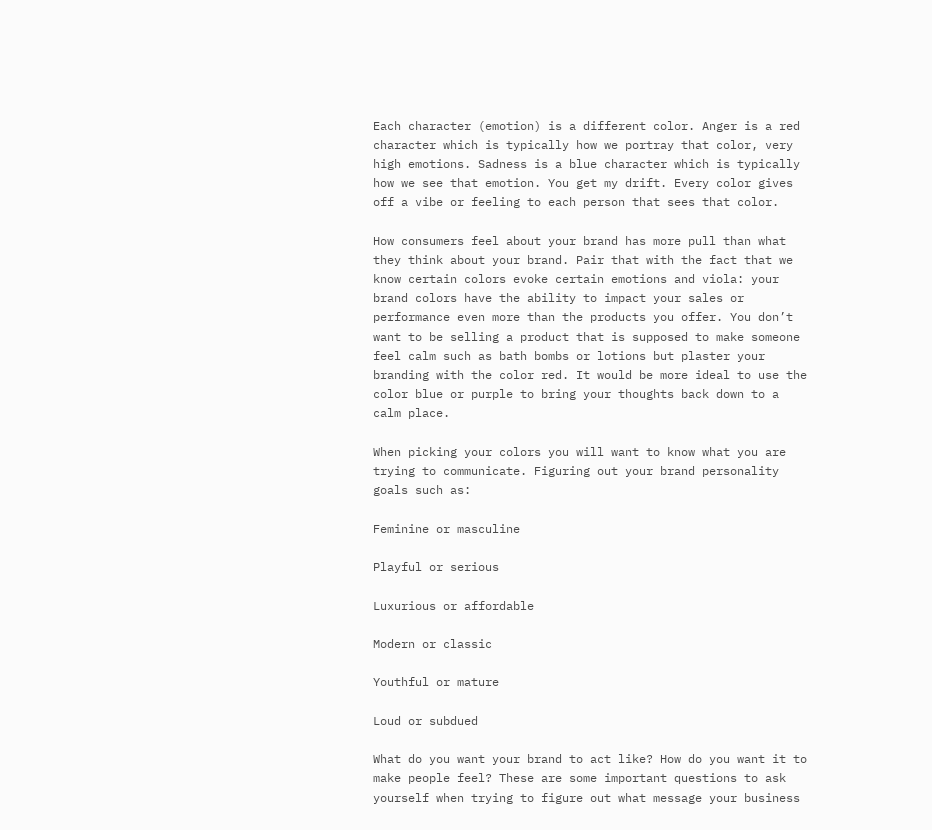Each character (emotion) is a different color. Anger is a red character which is typically how we portray that color, very high emotions. Sadness is a blue character which is typically how we see that emotion. You get my drift. Every color gives off a vibe or feeling to each person that sees that color.

How consumers feel about your brand has more pull than what they think about your brand. Pair that with the fact that we know certain colors evoke certain emotions and viola: your brand colors have the ability to impact your sales or performance even more than the products you offer. You don’t want to be selling a product that is supposed to make someone feel calm such as bath bombs or lotions but plaster your branding with the color red. It would be more ideal to use the color blue or purple to bring your thoughts back down to a calm place.

When picking your colors you will want to know what you are trying to communicate. Figuring out your brand personality goals such as:

Feminine or masculine

Playful or serious

Luxurious or affordable

Modern or classic

Youthful or mature

Loud or subdued

What do you want your brand to act like? How do you want it to make people feel? These are some important questions to ask yourself when trying to figure out what message your business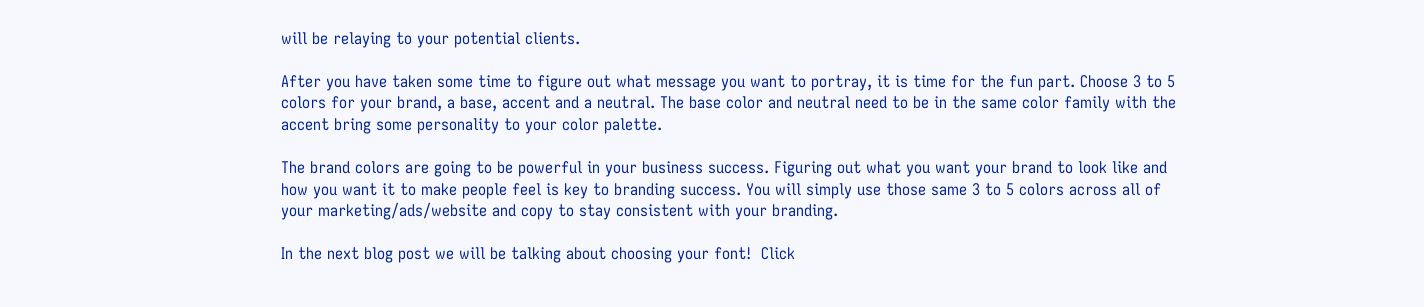will be relaying to your potential clients.

After you have taken some time to figure out what message you want to portray, it is time for the fun part. Choose 3 to 5 colors for your brand, a base, accent and a neutral. The base color and neutral need to be in the same color family with the accent bring some personality to your color palette.

The brand colors are going to be powerful in your business success. Figuring out what you want your brand to look like and how you want it to make people feel is key to branding success. You will simply use those same 3 to 5 colors across all of your marketing/ads/website and copy to stay consistent with your branding.

In the next blog post we will be talking about choosing your font!  Click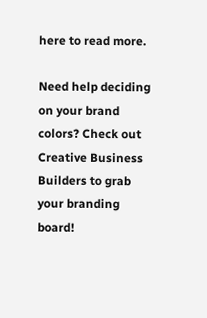here to read more.

Need help deciding on your brand colors? Check out Creative Business Builders to grab your branding board!